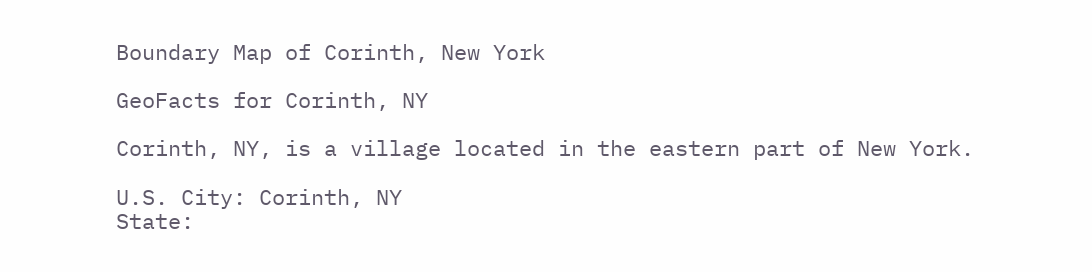Boundary Map of Corinth, New York

GeoFacts for Corinth, NY

Corinth, NY, is a village located in the eastern part of New York.

U.S. City: Corinth, NY
State: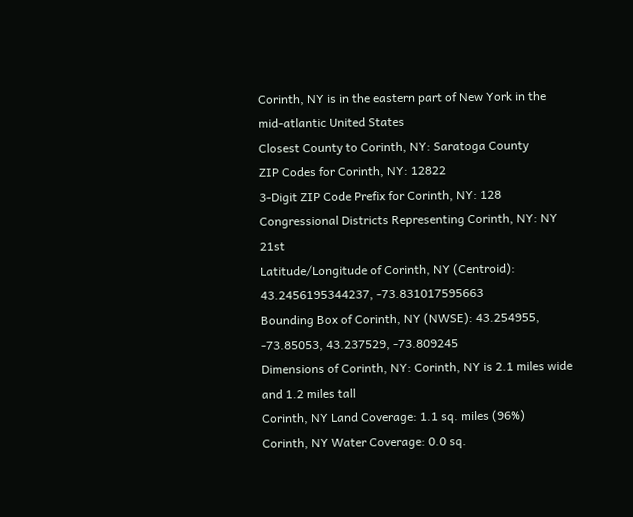Corinth, NY is in the eastern part of New York in the mid-atlantic United States
Closest County to Corinth, NY: Saratoga County
ZIP Codes for Corinth, NY: 12822
3-Digit ZIP Code Prefix for Corinth, NY: 128
Congressional Districts Representing Corinth, NY: NY 21st
Latitude/Longitude of Corinth, NY (Centroid): 43.2456195344237, -73.831017595663
Bounding Box of Corinth, NY (NWSE): 43.254955, -73.85053, 43.237529, -73.809245
Dimensions of Corinth, NY: Corinth, NY is 2.1 miles wide and 1.2 miles tall
Corinth, NY Land Coverage: 1.1 sq. miles (96%)
Corinth, NY Water Coverage: 0.0 sq.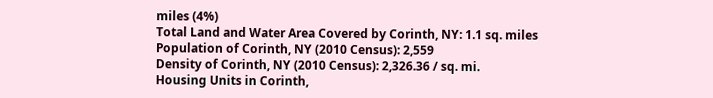miles (4%)
Total Land and Water Area Covered by Corinth, NY: 1.1 sq. miles
Population of Corinth, NY (2010 Census): 2,559
Density of Corinth, NY (2010 Census): 2,326.36 / sq. mi.
Housing Units in Corinth,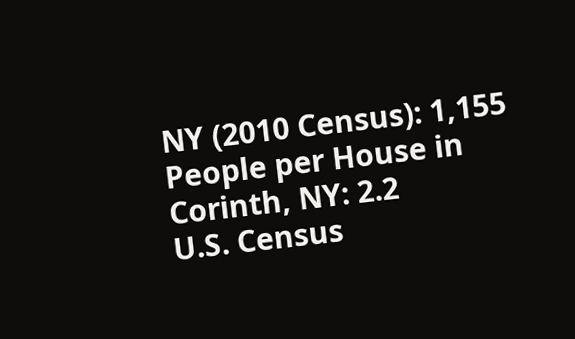NY (2010 Census): 1,155
People per House in Corinth, NY: 2.2
U.S. Census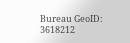Bureau GeoID: 3618212